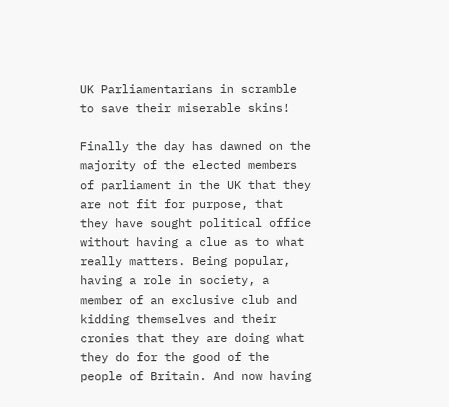UK Parliamentarians in scramble to save their miserable skins!

Finally the day has dawned on the majority of the elected members of parliament in the UK that they are not fit for purpose, that they have sought political office without having a clue as to what really matters. Being popular, having a role in society, a member of an exclusive club and kidding themselves and their cronies that they are doing what they do for the good of the people of Britain. And now having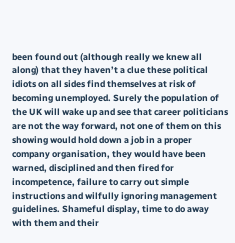been found out (although really we knew all along) that they haven’t a clue these political idiots on all sides find themselves at risk of becoming unemployed. Surely the population of the UK will wake up and see that career politicians are not the way forward, not one of them on this showing would hold down a job in a proper company organisation, they would have been warned, disciplined and then fired for incompetence, failure to carry out simple instructions and wilfully ignoring management guidelines. Shameful display, time to do away with them and their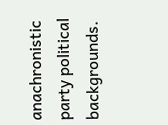anachronistic party political backgrounds.